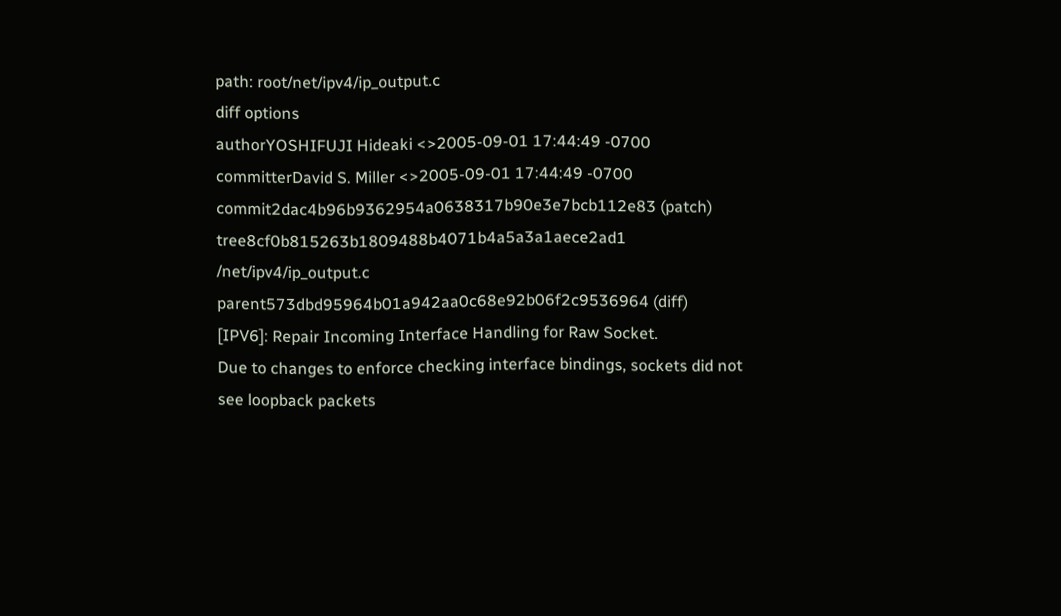path: root/net/ipv4/ip_output.c
diff options
authorYOSHIFUJI Hideaki <>2005-09-01 17:44:49 -0700
committerDavid S. Miller <>2005-09-01 17:44:49 -0700
commit2dac4b96b9362954a0638317b90e3e7bcb112e83 (patch)
tree8cf0b815263b1809488b4071b4a5a3a1aece2ad1 /net/ipv4/ip_output.c
parent573dbd95964b01a942aa0c68e92b06f2c9536964 (diff)
[IPV6]: Repair Incoming Interface Handling for Raw Socket.
Due to changes to enforce checking interface bindings, sockets did not see loopback packets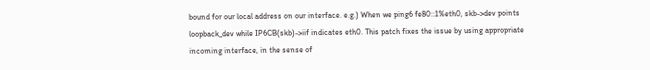bound for our local address on our interface. e.g.) When we ping6 fe80::1%eth0, skb->dev points loopback_dev while IP6CB(skb)->iif indicates eth0. This patch fixes the issue by using appropriate incoming interface, in the sense of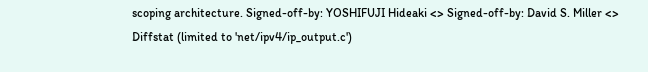scoping architecture. Signed-off-by: YOSHIFUJI Hideaki <> Signed-off-by: David S. Miller <>
Diffstat (limited to 'net/ipv4/ip_output.c')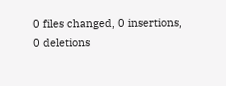0 files changed, 0 insertions, 0 deletions